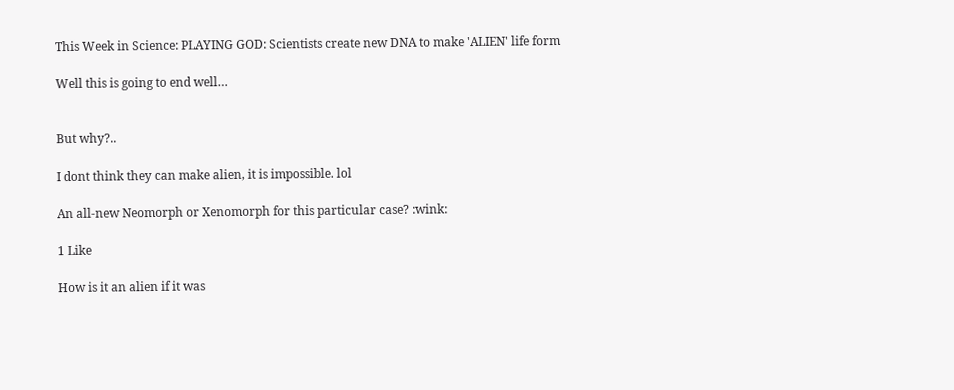This Week in Science: PLAYING GOD: Scientists create new DNA to make 'ALIEN' life form

Well this is going to end well…


But why?..

I dont think they can make alien, it is impossible. lol

An all-new Neomorph or Xenomorph for this particular case? :wink:

1 Like

How is it an alien if it was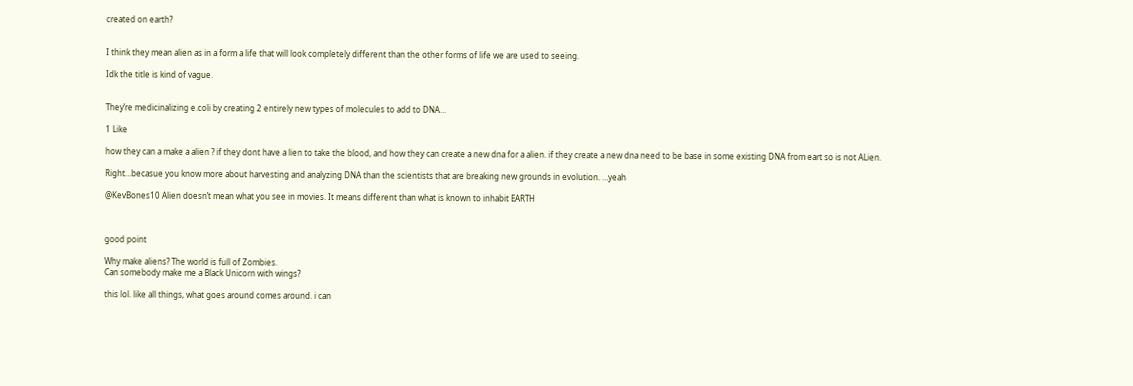created on earth?


I think they mean alien as in a form a life that will look completely different than the other forms of life we are used to seeing.

Idk the title is kind of vague.


They’re medicinalizing e.coli by creating 2 entirely new types of molecules to add to DNA…

1 Like

how they can a make a alien ? if they dont have a lien to take the blood, and how they can create a new dna for a alien. if they create a new dna need to be base in some existing DNA from eart so is not ALien.

Right…becasue you know more about harvesting and analyzing DNA than the scientists that are breaking new grounds in evolution. …yeah

@KevBones10 Alien doesn’t mean what you see in movies. It means different than what is known to inhabit EARTH



good point

Why make aliens? The world is full of Zombies.
Can somebody make me a Black Unicorn with wings?

this lol. like all things, what goes around comes around. i can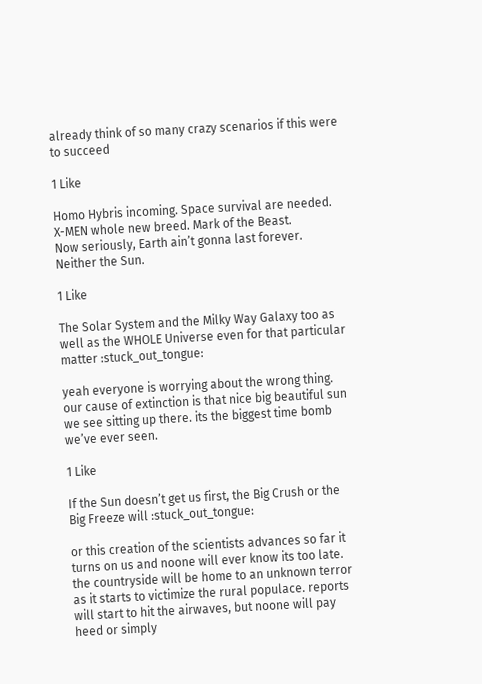already think of so many crazy scenarios if this were to succeed

1 Like

Homo Hybris incoming. Space survival are needed. X-MEN whole new breed. Mark of the Beast.
Now seriously, Earth ain’t gonna last forever. Neither the Sun.

1 Like

The Solar System and the Milky Way Galaxy too as well as the WHOLE Universe even for that particular matter :stuck_out_tongue:

yeah everyone is worrying about the wrong thing. our cause of extinction is that nice big beautiful sun we see sitting up there. its the biggest time bomb we’ve ever seen.

1 Like

If the Sun doesn’t get us first, the Big Crush or the Big Freeze will :stuck_out_tongue:

or this creation of the scientists advances so far it turns on us and noone will ever know its too late. the countryside will be home to an unknown terror as it starts to victimize the rural populace. reports will start to hit the airwaves, but noone will pay heed or simply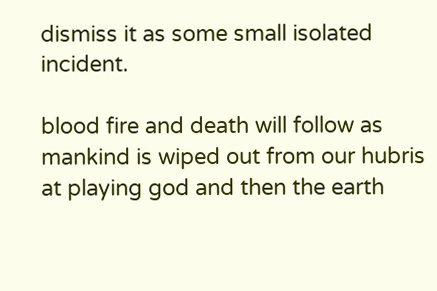dismiss it as some small isolated incident.

blood fire and death will follow as mankind is wiped out from our hubris at playing god and then the earth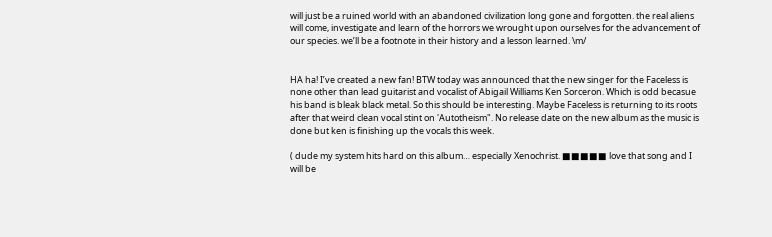will just be a ruined world with an abandoned civilization long gone and forgotten. the real aliens will come, investigate and learn of the horrors we wrought upon ourselves for the advancement of our species. we’ll be a footnote in their history and a lesson learned. \m/


HA ha! I’ve created a new fan! BTW today was announced that the new singer for the Faceless is none other than lead guitarist and vocalist of Abigail Williams Ken Sorceron. Which is odd becasue his band is bleak black metal. So this should be interesting. Maybe Faceless is returning to its roots after that weird clean vocal stint on 'Autotheism". No release date on the new album as the music is done but ken is finishing up the vocals this week.

( dude my system hits hard on this album… especially Xenochrist. ■■■■■ love that song and I will be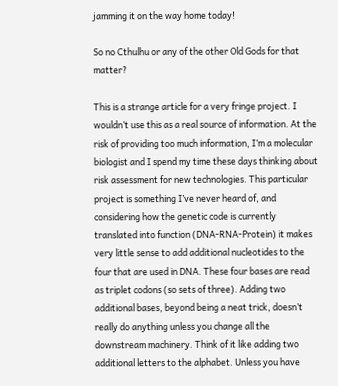jamming it on the way home today!

So no Cthulhu or any of the other Old Gods for that matter?

This is a strange article for a very fringe project. I wouldn’t use this as a real source of information. At the risk of providing too much information, I’m a molecular biologist and I spend my time these days thinking about risk assessment for new technologies. This particular project is something I’ve never heard of, and considering how the genetic code is currently translated into function (DNA-RNA-Protein) it makes very little sense to add additional nucleotides to the four that are used in DNA. These four bases are read as triplet codons (so sets of three). Adding two additional bases, beyond being a neat trick, doesn’t really do anything unless you change all the downstream machinery. Think of it like adding two additional letters to the alphabet. Unless you have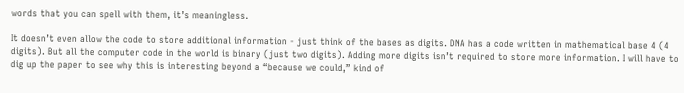words that you can spell with them, it’s meaningless.

It doesn’t even allow the code to store additional information - just think of the bases as digits. DNA has a code written in mathematical base 4 (4 digits). But all the computer code in the world is binary (just two digits). Adding more digits isn’t required to store more information. I will have to dig up the paper to see why this is interesting beyond a “because we could,” kind of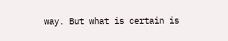way. But what is certain is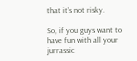that it’s not risky.

So, if you guys want to have fun with all your jurrassic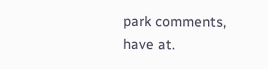park comments, have at.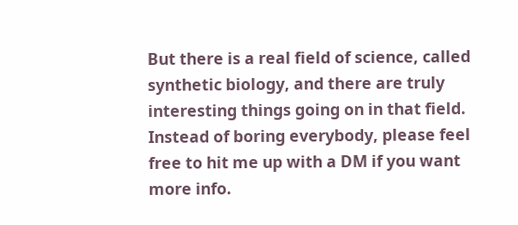But there is a real field of science, called synthetic biology, and there are truly interesting things going on in that field. Instead of boring everybody, please feel free to hit me up with a DM if you want more info.